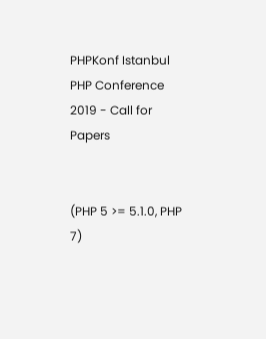PHPKonf Istanbul PHP Conference 2019 - Call for Papers


(PHP 5 >= 5.1.0, PHP 7)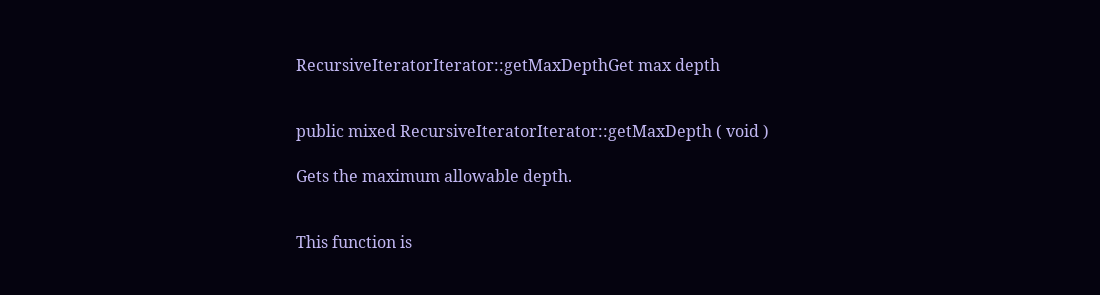RecursiveIteratorIterator::getMaxDepthGet max depth


public mixed RecursiveIteratorIterator::getMaxDepth ( void )

Gets the maximum allowable depth.


This function is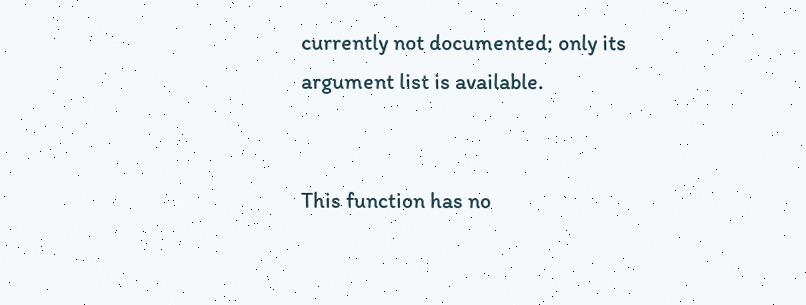currently not documented; only its argument list is available.


This function has no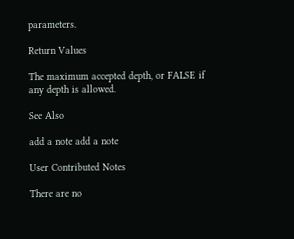parameters.

Return Values

The maximum accepted depth, or FALSE if any depth is allowed.

See Also

add a note add a note

User Contributed Notes

There are no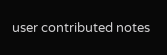user contributed notes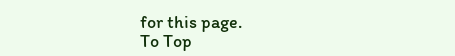for this page.
To Top